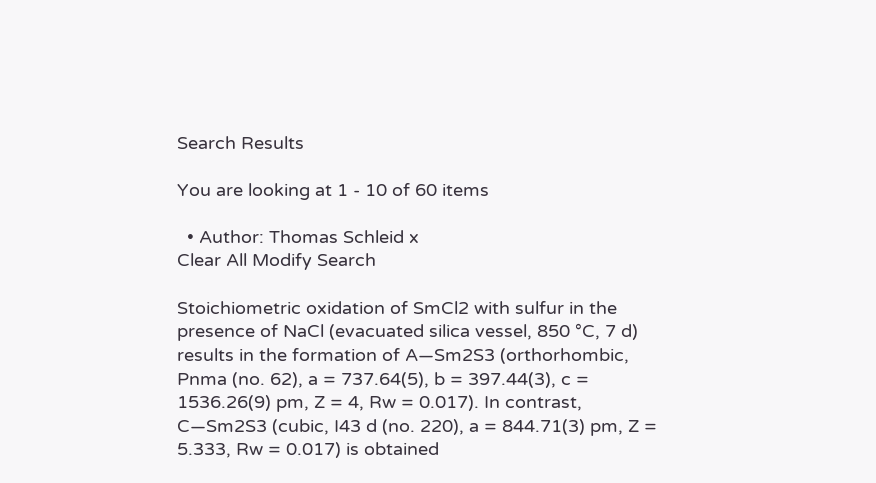Search Results

You are looking at 1 - 10 of 60 items

  • Author: Thomas Schleid x
Clear All Modify Search

Stoichiometric oxidation of SmCl2 with sulfur in the presence of NaCl (evacuated silica vessel, 850 °C, 7 d) results in the formation of A—Sm2S3 (orthorhombic, Pnma (no. 62), a = 737.64(5), b = 397.44(3), c = 1536.26(9) pm, Z = 4, Rw = 0.017). In contrast, C—Sm2S3 (cubic, I43 d (no. 220), a = 844.71(3) pm, Z = 5.333, Rw = 0.017) is obtained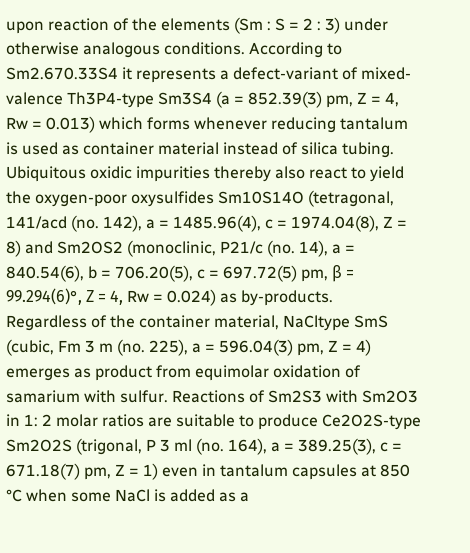upon reaction of the elements (Sm : S = 2 : 3) under otherwise analogous conditions. According to Sm2.670.33S4 it represents a defect-variant of mixed-valence Th3P4-type Sm3S4 (a = 852.39(3) pm, Z = 4, Rw = 0.013) which forms whenever reducing tantalum is used as container material instead of silica tubing. Ubiquitous oxidic impurities thereby also react to yield the oxygen-poor oxysulfides Sm10S14O (tetragonal, 141/acd (no. 142), a = 1485.96(4), c = 1974.04(8), Z = 8) and Sm2OS2 (monoclinic, P21/c (no. 14), a = 840.54(6), b = 706.20(5), c = 697.72(5) pm, β = 99.294(6)°, Ζ = 4, Rw = 0.024) as by-products. Regardless of the container material, NaCltype SmS (cubic, Fm 3 m (no. 225), a = 596.04(3) pm, Z = 4) emerges as product from equimolar oxidation of samarium with sulfur. Reactions of Sm2S3 with Sm2O3 in 1: 2 molar ratios are suitable to produce Ce2O2S-type Sm2O2S (trigonal, P 3 ml (no. 164), a = 389.25(3), c = 671.18(7) pm, Z = 1) even in tantalum capsules at 850 °C when some NaCl is added as a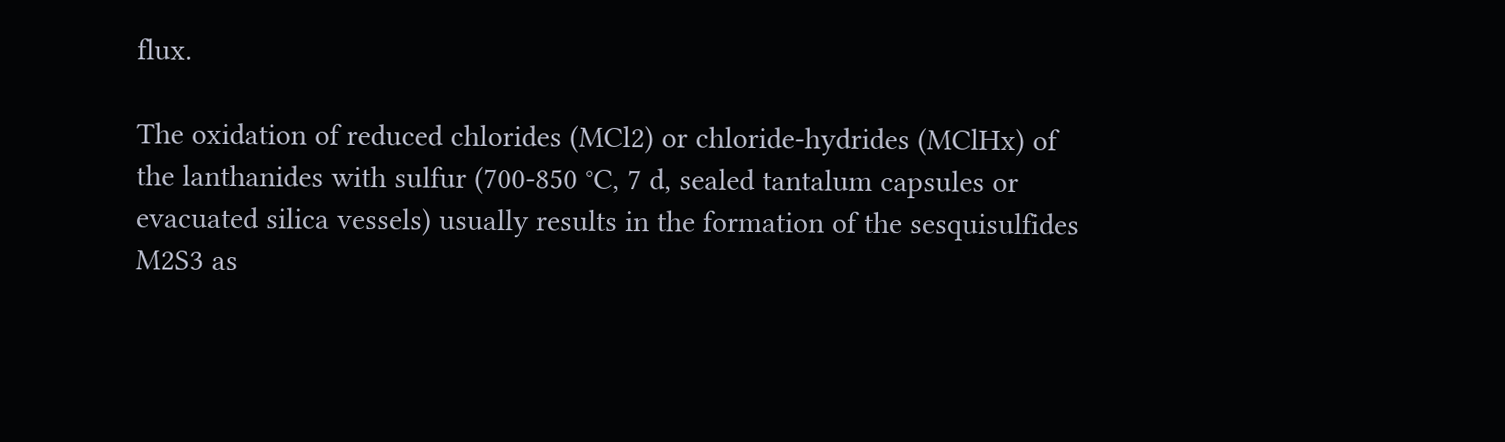flux.

The oxidation of reduced chlorides (MCl2) or chloride-hydrides (MClHx) of the lanthanides with sulfur (700-850 °C, 7 d, sealed tantalum capsules or evacuated silica vessels) usually results in the formation of the sesquisulfides M2S3 as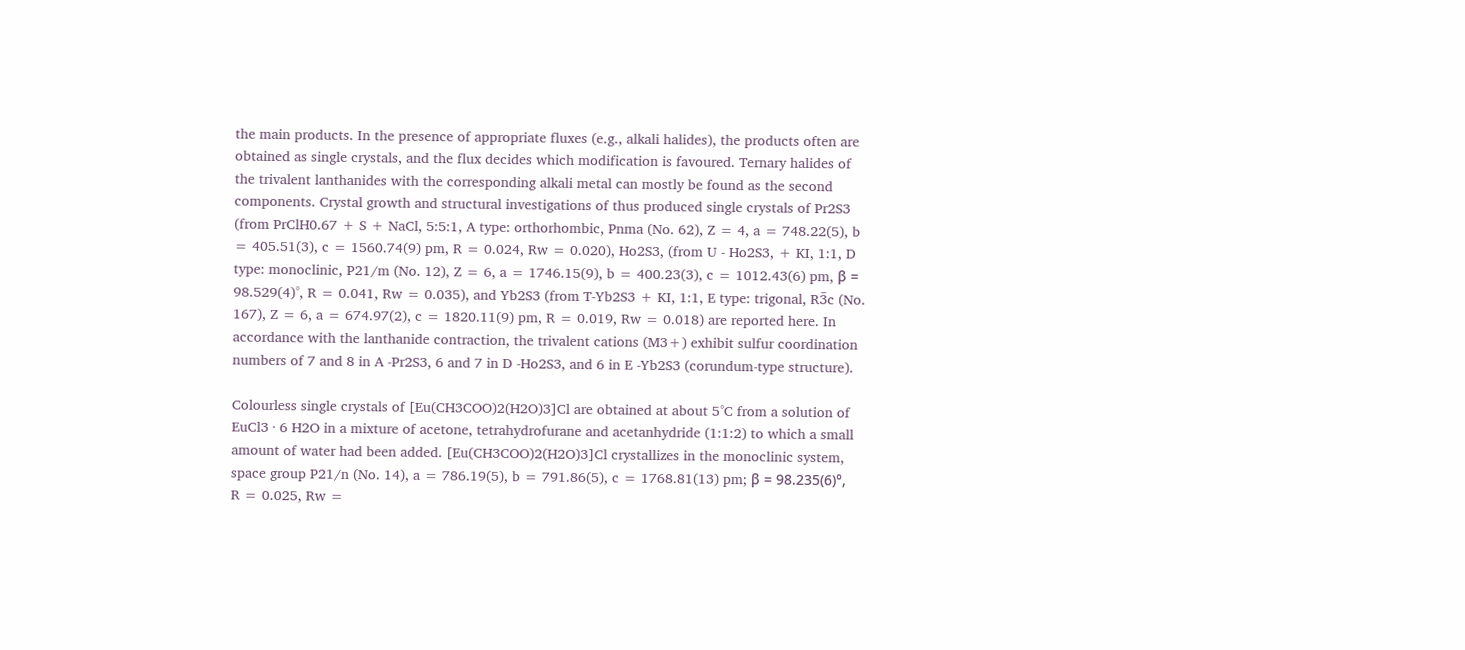the main products. In the presence of appropriate fluxes (e.g., alkali halides), the products often are obtained as single crystals, and the flux decides which modification is favoured. Ternary halides of the trivalent lanthanides with the corresponding alkali metal can mostly be found as the second components. Crystal growth and structural investigations of thus produced single crystals of Pr2S3 (from PrClH0.67 + S + NaCl, 5:5:1, A type: orthorhombic, Pnma (No. 62), Z = 4, a = 748.22(5), b = 405.51(3), c = 1560.74(9) pm, R = 0.024, Rw = 0.020), Ho2S3, (from U - Ho2S3, + KI, 1:1, D type: monoclinic, P21/m (No. 12), Z = 6, a = 1746.15(9), b = 400.23(3), c = 1012.43(6) pm, β = 98.529(4)°, R = 0.041, Rw = 0.035), and Yb2S3 (from T-Yb2S3 + KI, 1:1, E type: trigonal, R3̄c (No. 167), Z = 6, a = 674.97(2), c = 1820.11(9) pm, R = 0.019, Rw = 0.018) are reported here. In accordance with the lanthanide contraction, the trivalent cations (M3+) exhibit sulfur coordination numbers of 7 and 8 in A -Pr2S3, 6 and 7 in D -Ho2S3, and 6 in E -Yb2S3 (corundum-type structure).

Colourless single crystals of [Eu(CH3COO)2(H2O)3]Cl are obtained at about 5°C from a solution of EuCl3 · 6 H2O in a mixture of acetone, tetrahydrofurane and acetanhydride (1:1:2) to which a small amount of water had been added. [Eu(CH3COO)2(H2O)3]Cl crystallizes in the monoclinic system, space group P21/n (No. 14), a = 786.19(5), b = 791.86(5), c = 1768.81(13) pm; β = 98.235(6)°, R = 0.025, Rw =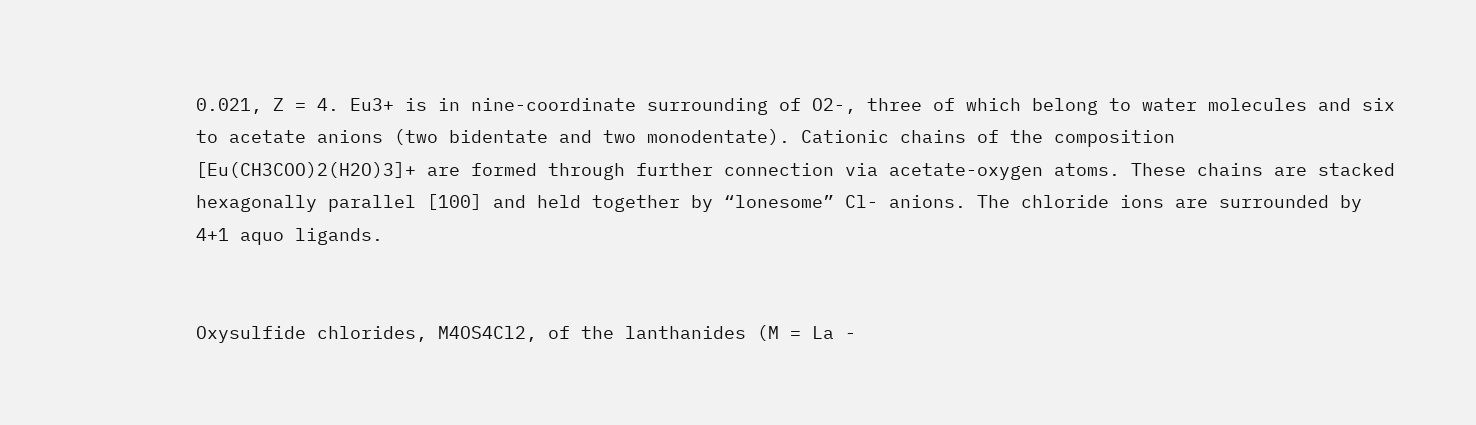0.021, Z = 4. Eu3+ is in nine-coordinate surrounding of O2-, three of which belong to water molecules and six to acetate anions (two bidentate and two monodentate). Cationic chains of the composition [Eu(CH3COO)2(H2O)3]+ are formed through further connection via acetate-oxygen atoms. These chains are stacked hexagonally parallel [100] and held together by “lonesome” Cl- anions. The chloride ions are surrounded by 4+1 aquo ligands.


Oxysulfide chlorides, M4OS4Cl2, of the lanthanides (M = La -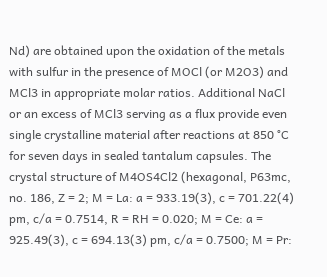Nd) are obtained upon the oxidation of the metals with sulfur in the presence of MOCl (or M2O3) and MCl3 in appropriate molar ratios. Additional NaCl or an excess of MCl3 serving as a flux provide even single crystalline material after reactions at 850 °C for seven days in sealed tantalum capsules. The crystal structure of M4OS4Cl2 (hexagonal, P63mc, no. 186, Z = 2; M = La: a = 933.19(3), c = 701.22(4) pm, c/a = 0.7514, R = RH = 0.020; M = Ce: a = 925.49(3), c = 694.13(3) pm, c/a = 0.7500; M = Pr: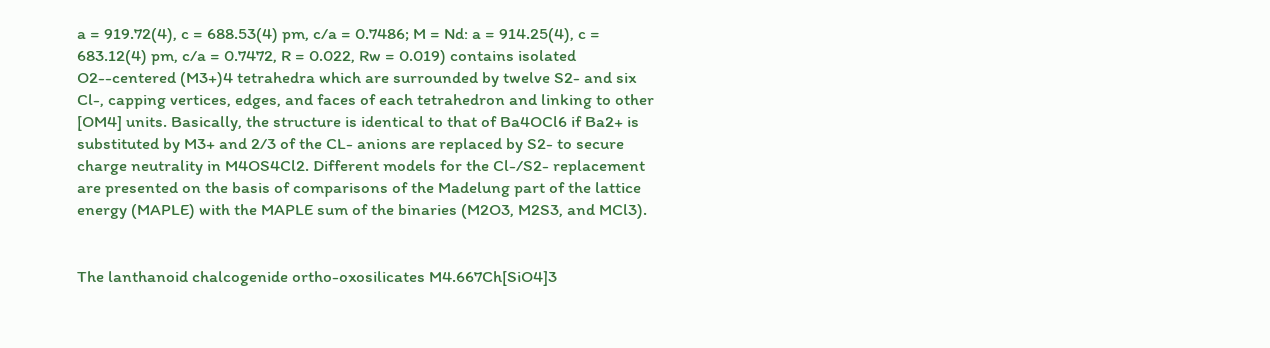a = 919.72(4), c = 688.53(4) pm, c/a = 0.7486; M = Nd: a = 914.25(4), c = 683.12(4) pm, c/a = 0.7472, R = 0.022, Rw = 0.019) contains isolated O2--centered (M3+)4 tetrahedra which are surrounded by twelve S2- and six Cl-, capping vertices, edges, and faces of each tetrahedron and linking to other [OM4] units. Basically, the structure is identical to that of Ba4OCl6 if Ba2+ is substituted by M3+ and 2/3 of the CL- anions are replaced by S2- to secure charge neutrality in M4OS4Cl2. Different models for the Cl-/S2- replacement are presented on the basis of comparisons of the Madelung part of the lattice energy (MAPLE) with the MAPLE sum of the binaries (M2O3, M2S3, and MCl3).


The lanthanoid chalcogenide ortho-oxosilicates M4.667Ch[SiO4]3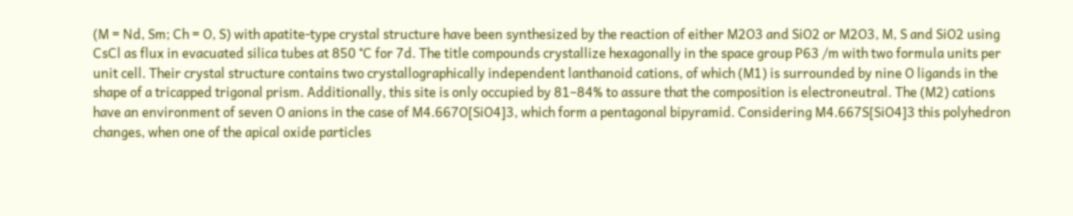(M = Nd, Sm; Ch = O, S) with apatite-type crystal structure have been synthesized by the reaction of either M2O3 and SiO2 or M2O3, M, S and SiO2 using CsCl as flux in evacuated silica tubes at 850 °C for 7d. The title compounds crystallize hexagonally in the space group P63 /m with two formula units per unit cell. Their crystal structure contains two crystallographically independent lanthanoid cations, of which (M1) is surrounded by nine O ligands in the shape of a tricapped trigonal prism. Additionally, this site is only occupied by 81–84% to assure that the composition is electroneutral. The (M2) cations have an environment of seven O anions in the case of M4.667O[SiO4]3, which form a pentagonal bipyramid. Considering M4.667S[SiO4]3 this polyhedron changes, when one of the apical oxide particles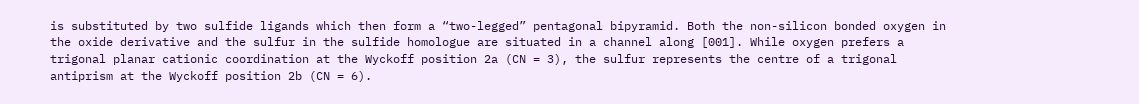is substituted by two sulfide ligands which then form a “two-legged” pentagonal bipyramid. Both the non-silicon bonded oxygen in the oxide derivative and the sulfur in the sulfide homologue are situated in a channel along [001]. While oxygen prefers a trigonal planar cationic coordination at the Wyckoff position 2a (CN = 3), the sulfur represents the centre of a trigonal antiprism at the Wyckoff position 2b (CN = 6).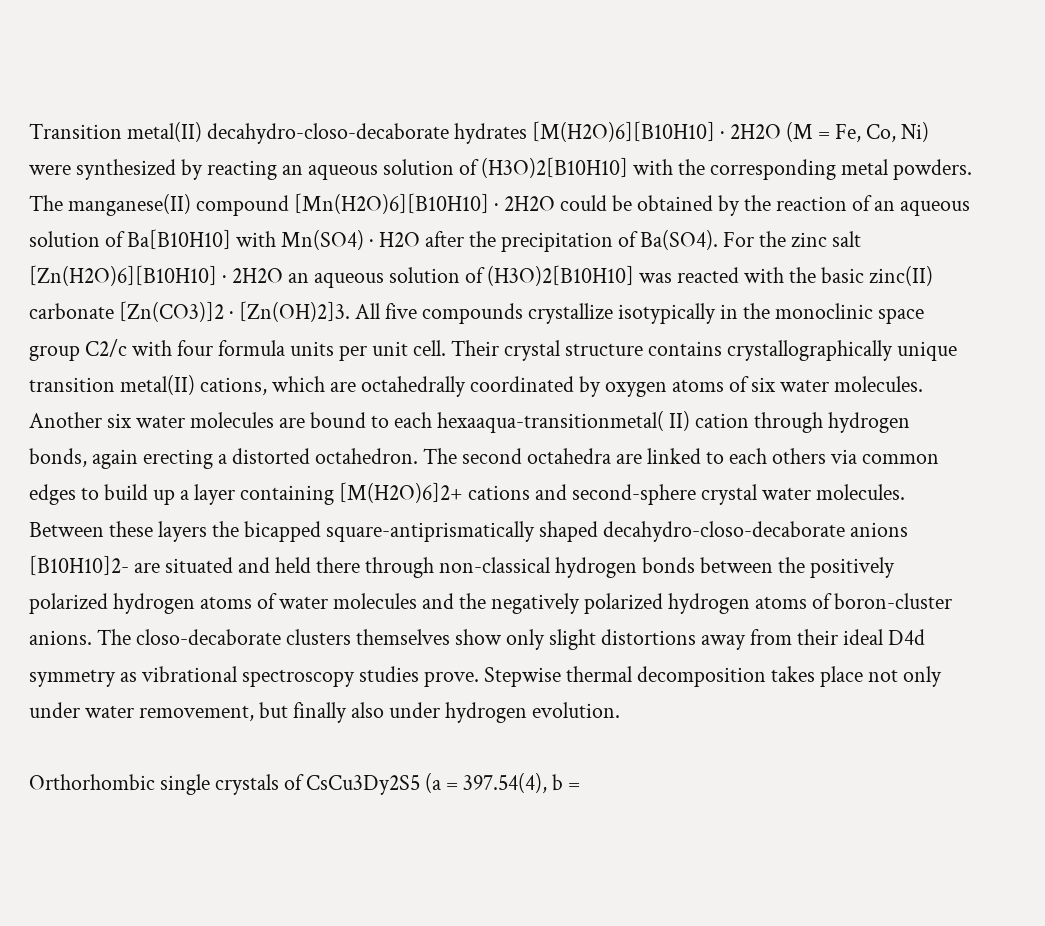Transition metal(II) decahydro-closo-decaborate hydrates [M(H2O)6][B10H10] · 2H2O (M = Fe, Co, Ni) were synthesized by reacting an aqueous solution of (H3O)2[B10H10] with the corresponding metal powders. The manganese(II) compound [Mn(H2O)6][B10H10] · 2H2O could be obtained by the reaction of an aqueous solution of Ba[B10H10] with Mn(SO4) · H2O after the precipitation of Ba(SO4). For the zinc salt [Zn(H2O)6][B10H10] · 2H2O an aqueous solution of (H3O)2[B10H10] was reacted with the basic zinc(II) carbonate [Zn(CO3)]2 · [Zn(OH)2]3. All five compounds crystallize isotypically in the monoclinic space group C2/c with four formula units per unit cell. Their crystal structure contains crystallographically unique transition metal(II) cations, which are octahedrally coordinated by oxygen atoms of six water molecules. Another six water molecules are bound to each hexaaqua-transitionmetal( II) cation through hydrogen bonds, again erecting a distorted octahedron. The second octahedra are linked to each others via common edges to build up a layer containing [M(H2O)6]2+ cations and second-sphere crystal water molecules. Between these layers the bicapped square-antiprismatically shaped decahydro-closo-decaborate anions [B10H10]2- are situated and held there through non-classical hydrogen bonds between the positively polarized hydrogen atoms of water molecules and the negatively polarized hydrogen atoms of boron-cluster anions. The closo-decaborate clusters themselves show only slight distortions away from their ideal D4d symmetry as vibrational spectroscopy studies prove. Stepwise thermal decomposition takes place not only under water removement, but finally also under hydrogen evolution.

Orthorhombic single crystals of CsCu3Dy2S5 (a = 397.54(4), b =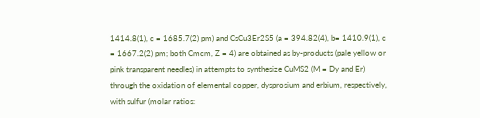1414.8(1), c = 1685.7(2) pm) and CsCu3Er2S5 (a = 394.82(4), b= 1410.9(1), c = 1667.2(2) pm; both Cmcm, Z = 4) are obtained as by-products (pale yellow or pink transparent needles) in attempts to synthesize CuMS2 (M = Dy and Er) through the oxidation of elemental copper, dysprosium and erbium, respectively, with sulfur (molar ratios: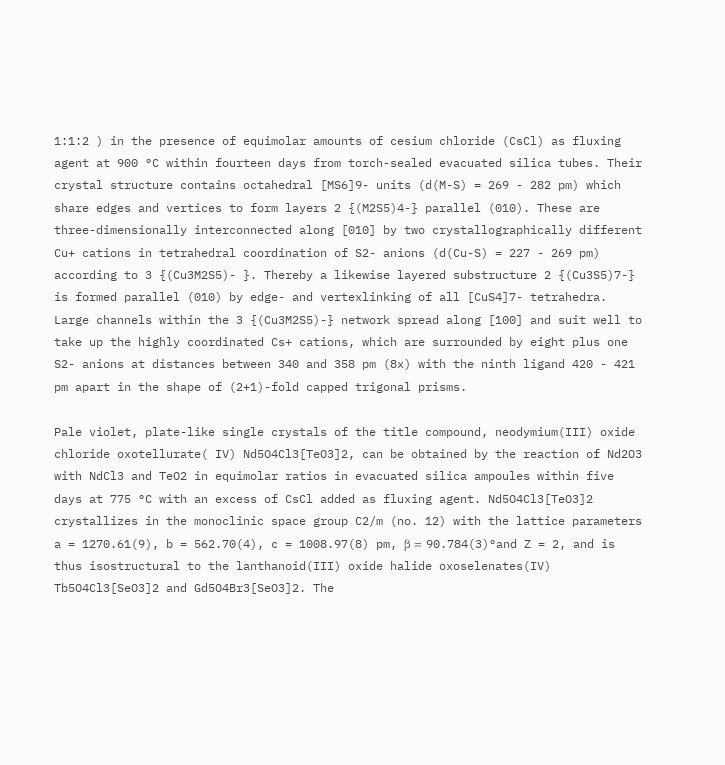1:1:2 ) in the presence of equimolar amounts of cesium chloride (CsCl) as fluxing agent at 900 °C within fourteen days from torch-sealed evacuated silica tubes. Their crystal structure contains octahedral [MS6]9- units (d(M-S) = 269 - 282 pm) which share edges and vertices to form layers 2 {(M2S5)4-} parallel (010). These are three-dimensionally interconnected along [010] by two crystallographically different Cu+ cations in tetrahedral coordination of S2- anions (d(Cu-S) = 227 - 269 pm) according to 3 {(Cu3M2S5)- }. Thereby a likewise layered substructure 2 {(Cu3S5)7-} is formed parallel (010) by edge- and vertexlinking of all [CuS4]7- tetrahedra. Large channels within the 3 {(Cu3M2S5)-} network spread along [100] and suit well to take up the highly coordinated Cs+ cations, which are surrounded by eight plus one S2- anions at distances between 340 and 358 pm (8x) with the ninth ligand 420 - 421 pm apart in the shape of (2+1)-fold capped trigonal prisms.

Pale violet, plate-like single crystals of the title compound, neodymium(III) oxide chloride oxotellurate( IV) Nd5O4Cl3[TeO3]2, can be obtained by the reaction of Nd2O3 with NdCl3 and TeO2 in equimolar ratios in evacuated silica ampoules within five days at 775 °C with an excess of CsCl added as fluxing agent. Nd5O4Cl3[TeO3]2 crystallizes in the monoclinic space group C2/m (no. 12) with the lattice parameters a = 1270.61(9), b = 562.70(4), c = 1008.97(8) pm, β = 90.784(3)°and Z = 2, and is thus isostructural to the lanthanoid(III) oxide halide oxoselenates(IV) Tb5O4Cl3[SeO3]2 and Gd5O4Br3[SeO3]2. The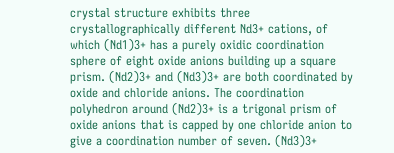crystal structure exhibits three crystallographically different Nd3+ cations, of which (Nd1)3+ has a purely oxidic coordination sphere of eight oxide anions building up a square prism. (Nd2)3+ and (Nd3)3+ are both coordinated by oxide and chloride anions. The coordination polyhedron around (Nd2)3+ is a trigonal prism of oxide anions that is capped by one chloride anion to give a coordination number of seven. (Nd3)3+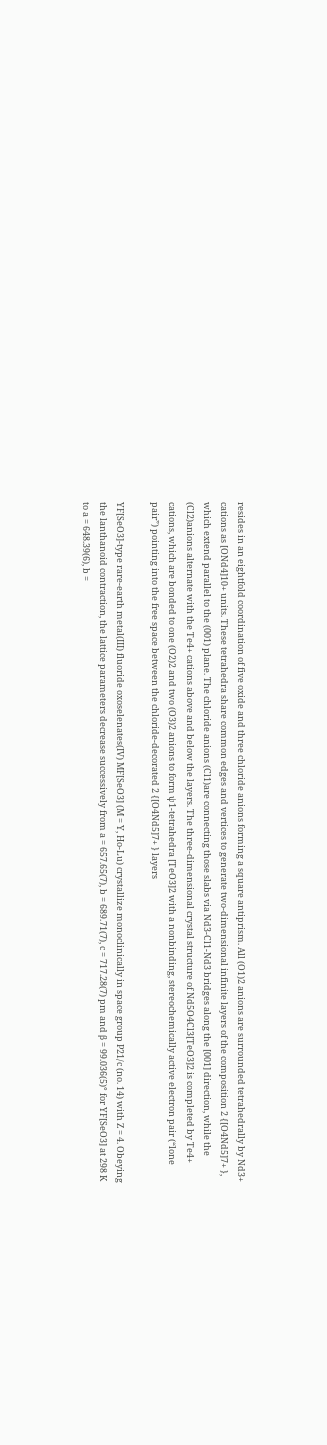resides in an eightfold coordination of five oxide and three chloride anions forming a square antiprism. All (O1)2 anions are surrounded tetrahedrally by Nd3+ cations as [ONd4]10+ units. These tetrahedra share common edges and vertices to generate two-dimensional infinite layers of the composition 2 {[O4Nd5]7+ }, which extend parallel to the (001) plane. The chloride anions (Cl1)are connecting those slabs via Nd3-Cl1-Nd3 bridges along the [001] direction, while the (Cl2)anions alternate with the Te4+ cations above and below the layers. The three-dimensional crystal structure of Nd5O4Cl3[TeO3]2 is completed by Te4+ cations, which are bonded to one (O2)2 and two (O3)2 anions to form ψ1-tetrahedra [TeO3]2 with a nonbinding, stereochemically active electron pair (“lone pair”) pointing into the free space between the chloride-decorated 2 {[O4Nd5]7+ } layers

YF[SeO3]-type rare-earth metal(III) fluoride oxoselenates(IV) MF[SeO3] (M = Y, Ho-Lu) crystallize monoclinically in space group P21/c (no. 14) with Z = 4. Obeying the lanthanoid contraction, the lattice parameters decrease successively from a = 657.65(7), b = 689.71(7), c = 717.28(7) pm and β = 99.036(5)° for YF[SeO3] at 298 K to a = 648.39(6), b =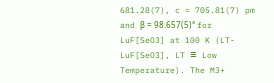681.28(7), c = 705.81(7) pm and β = 98.657(5)° for LuF[SeO3] at 100 K (LT-LuF[SeO3], LT ≡ Low Temperature). The M3+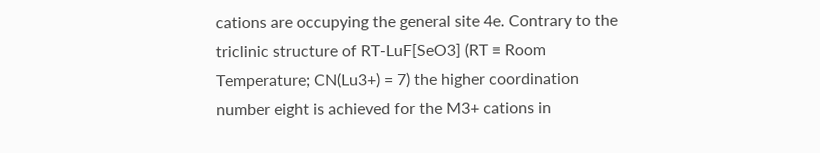cations are occupying the general site 4e. Contrary to the triclinic structure of RT-LuF[SeO3] (RT ≡ Room Temperature; CN(Lu3+) = 7) the higher coordination number eight is achieved for the M3+ cations in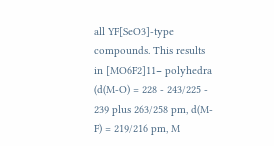all YF[SeO3]-type compounds. This results in [MO6F2]11− polyhedra (d(M-O) = 228 - 243/225 - 239 plus 263/258 pm, d(M-F) = 219/216 pm, M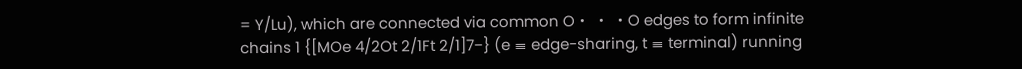= Y/Lu), which are connected via common O・ ・ ・O edges to form infinite chains 1 {[MOe 4/2Ot 2/1Ft 2/1]7−} (e ≡ edge-sharing, t ≡ terminal) running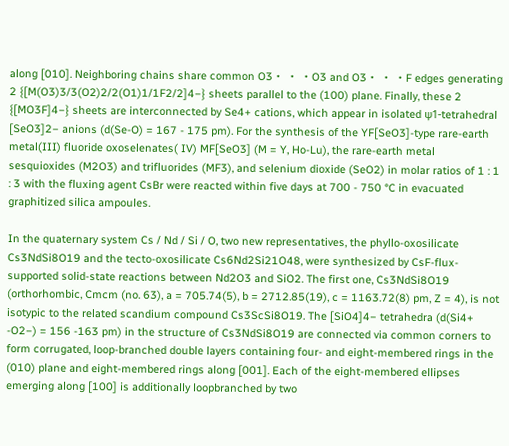along [010]. Neighboring chains share common O3・ ・ ・O3 and O3・ ・ ・F edges generating 2 {[M(O3)3/3(O2)2/2(O1)1/1F2/2]4−} sheets parallel to the (100) plane. Finally, these 2 {[MO3F]4−} sheets are interconnected by Se4+ cations, which appear in isolated ψ1-tetrahedral [SeO3]2− anions (d(Se-O) = 167 - 175 pm). For the synthesis of the YF[SeO3]-type rare-earth metal(III) fluoride oxoselenates( IV) MF[SeO3] (M = Y, Ho-Lu), the rare-earth metal sesquioxides (M2O3) and trifluorides (MF3), and selenium dioxide (SeO2) in molar ratios of 1 : 1 : 3 with the fluxing agent CsBr were reacted within five days at 700 - 750 °C in evacuated graphitized silica ampoules.

In the quaternary system Cs / Nd / Si / O, two new representatives, the phyllo-oxosilicate Cs3NdSi8O19 and the tecto-oxosilicate Cs6Nd2Si21O48, were synthesized by CsF-flux-supported solid-state reactions between Nd2O3 and SiO2. The first one, Cs3NdSi8O19 (orthorhombic, Cmcm (no. 63), a = 705.74(5), b = 2712.85(19), c = 1163.72(8) pm, Z = 4), is not isotypic to the related scandium compound Cs3ScSi8O19. The [SiO4]4− tetrahedra (d(Si4+ -O2−) = 156 -163 pm) in the structure of Cs3NdSi8O19 are connected via common corners to form corrugated, loop-branched double layers containing four- and eight-membered rings in the (010) plane and eight-membered rings along [001]. Each of the eight-membered ellipses emerging along [100] is additionally loopbranched by two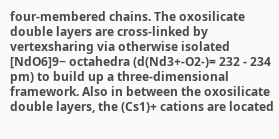four-membered chains. The oxosilicate double layers are cross-linked by vertexsharing via otherwise isolated [NdO6]9− octahedra (d(Nd3+-O2-)= 232 - 234 pm) to build up a three-dimensional framework. Also in between the oxosilicate double layers, the (Cs1)+ cations are located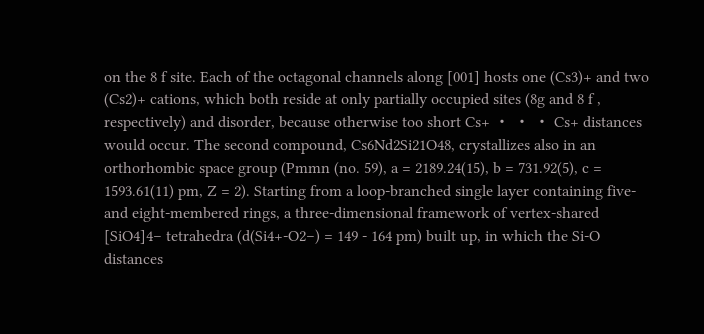on the 8 f site. Each of the octagonal channels along [001] hosts one (Cs3)+ and two (Cs2)+ cations, which both reside at only partially occupied sites (8g and 8 f , respectively) and disorder, because otherwise too short Cs+ ・ ・ ・ Cs+ distances would occur. The second compound, Cs6Nd2Si21O48, crystallizes also in an orthorhombic space group (Pmmn (no. 59), a = 2189.24(15), b = 731.92(5), c = 1593.61(11) pm, Z = 2). Starting from a loop-branched single layer containing five- and eight-membered rings, a three-dimensional framework of vertex-shared [SiO4]4− tetrahedra (d(Si4+-O2−) = 149 - 164 pm) built up, in which the Si-O distances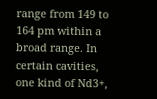range from 149 to 164 pm within a broad range. In certain cavities, one kind of Nd3+,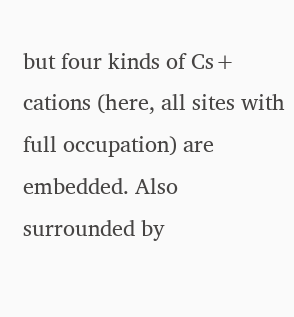but four kinds of Cs+ cations (here, all sites with full occupation) are embedded. Also surrounded by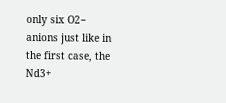only six O2− anions just like in the first case, the Nd3+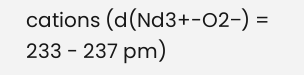cations (d(Nd3+-O2−) = 233 - 237 pm)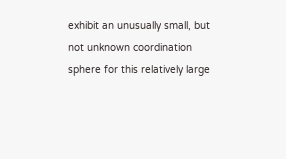exhibit an unusually small, but not unknown coordination sphere for this relatively large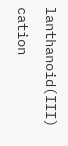lanthanoid(III) cation